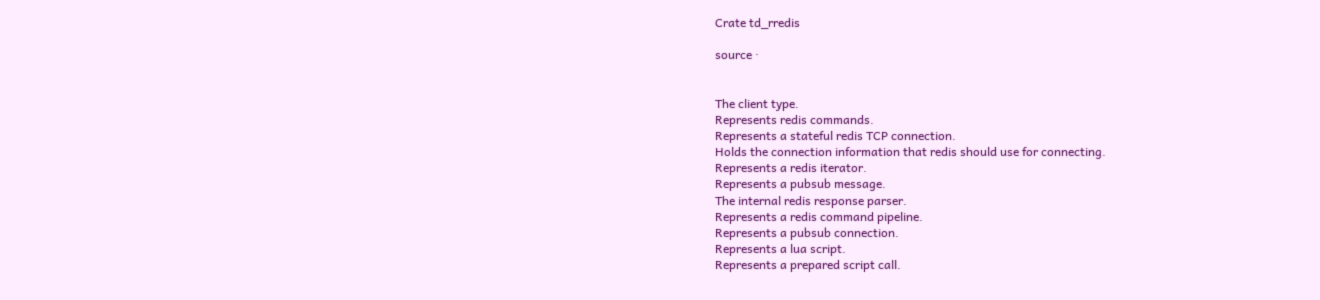Crate td_rredis

source ·


The client type.
Represents redis commands.
Represents a stateful redis TCP connection.
Holds the connection information that redis should use for connecting.
Represents a redis iterator.
Represents a pubsub message.
The internal redis response parser.
Represents a redis command pipeline.
Represents a pubsub connection.
Represents a lua script.
Represents a prepared script call.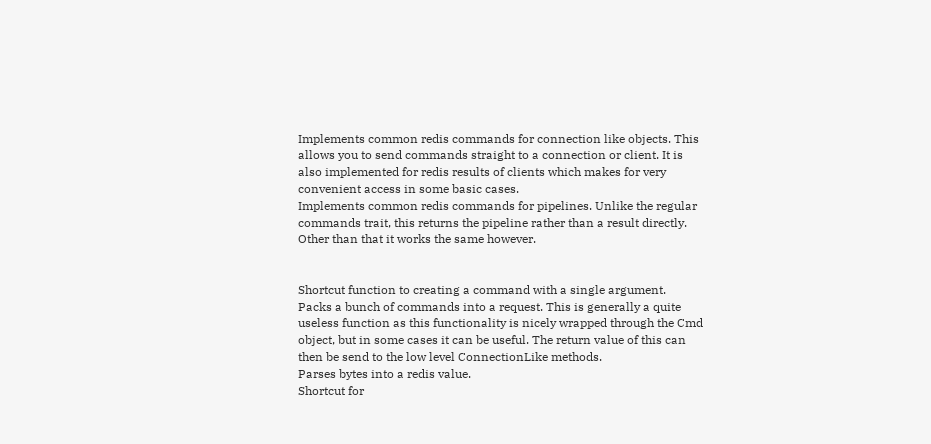Implements common redis commands for connection like objects. This allows you to send commands straight to a connection or client. It is also implemented for redis results of clients which makes for very convenient access in some basic cases.
Implements common redis commands for pipelines. Unlike the regular commands trait, this returns the pipeline rather than a result directly. Other than that it works the same however.


Shortcut function to creating a command with a single argument.
Packs a bunch of commands into a request. This is generally a quite useless function as this functionality is nicely wrapped through the Cmd object, but in some cases it can be useful. The return value of this can then be send to the low level ConnectionLike methods.
Parses bytes into a redis value.
Shortcut for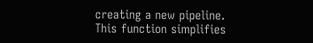creating a new pipeline.
This function simplifies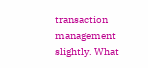transaction management slightly. What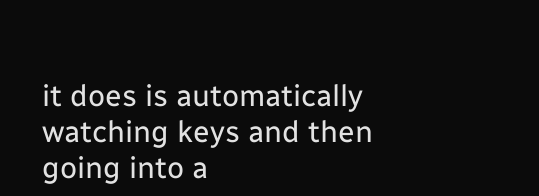it does is automatically watching keys and then going into a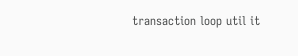transaction loop util it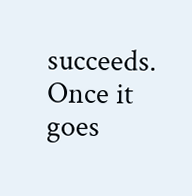succeeds. Once it goes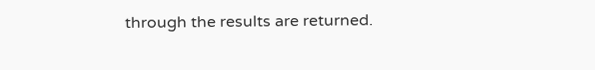through the results are returned.